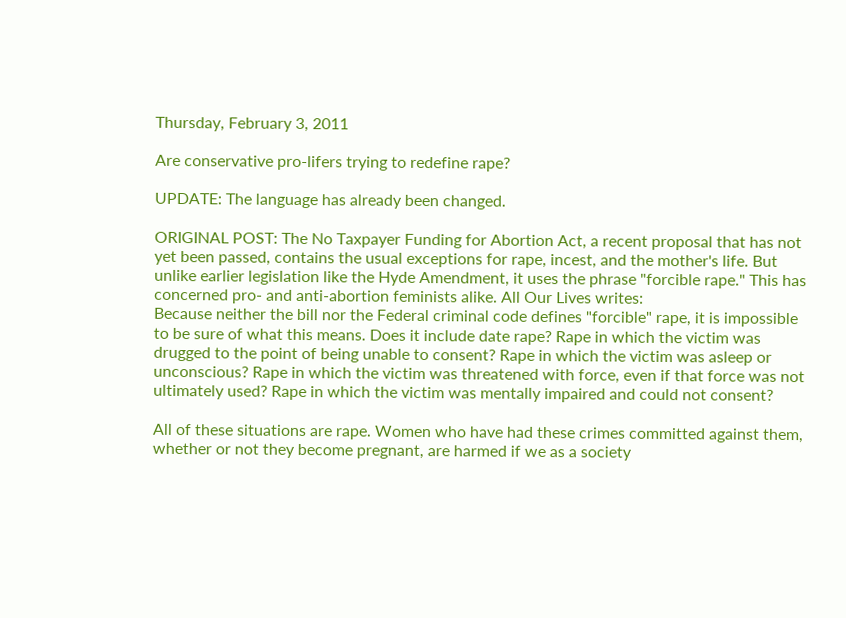Thursday, February 3, 2011

Are conservative pro-lifers trying to redefine rape?

UPDATE: The language has already been changed.

ORIGINAL POST: The No Taxpayer Funding for Abortion Act, a recent proposal that has not yet been passed, contains the usual exceptions for rape, incest, and the mother's life. But unlike earlier legislation like the Hyde Amendment, it uses the phrase "forcible rape." This has concerned pro- and anti-abortion feminists alike. All Our Lives writes:
Because neither the bill nor the Federal criminal code defines "forcible" rape, it is impossible to be sure of what this means. Does it include date rape? Rape in which the victim was drugged to the point of being unable to consent? Rape in which the victim was asleep or unconscious? Rape in which the victim was threatened with force, even if that force was not ultimately used? Rape in which the victim was mentally impaired and could not consent?

All of these situations are rape. Women who have had these crimes committed against them, whether or not they become pregnant, are harmed if we as a society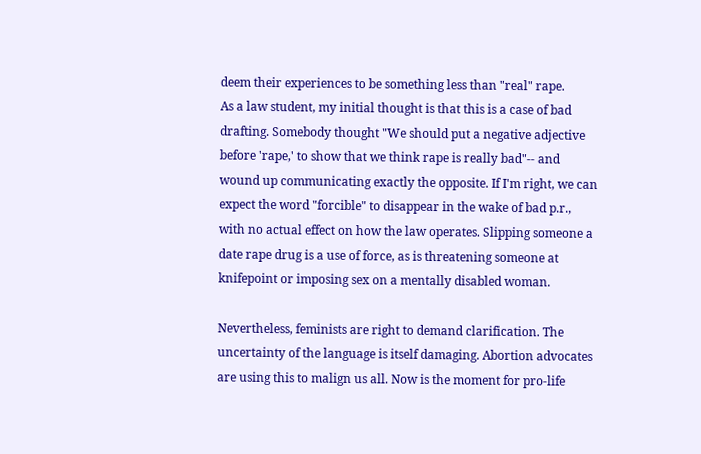deem their experiences to be something less than "real" rape.
As a law student, my initial thought is that this is a case of bad drafting. Somebody thought "We should put a negative adjective before 'rape,' to show that we think rape is really bad"-- and wound up communicating exactly the opposite. If I'm right, we can expect the word "forcible" to disappear in the wake of bad p.r., with no actual effect on how the law operates. Slipping someone a date rape drug is a use of force, as is threatening someone at knifepoint or imposing sex on a mentally disabled woman.

Nevertheless, feminists are right to demand clarification. The uncertainty of the language is itself damaging. Abortion advocates are using this to malign us all. Now is the moment for pro-life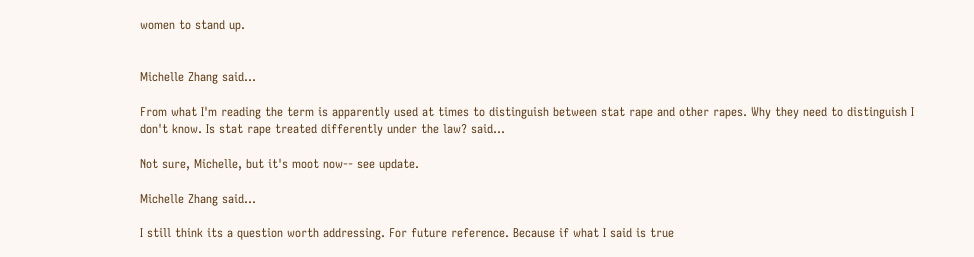women to stand up.


Michelle Zhang said...

From what I'm reading the term is apparently used at times to distinguish between stat rape and other rapes. Why they need to distinguish I don't know. Is stat rape treated differently under the law? said...

Not sure, Michelle, but it's moot now-- see update.

Michelle Zhang said...

I still think its a question worth addressing. For future reference. Because if what I said is true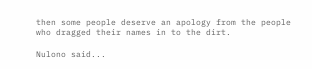then some people deserve an apology from the people who dragged their names in to the dirt.

Nulono said...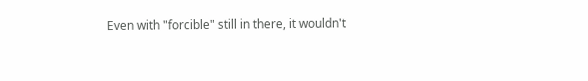Even with "forcible" still in there, it wouldn't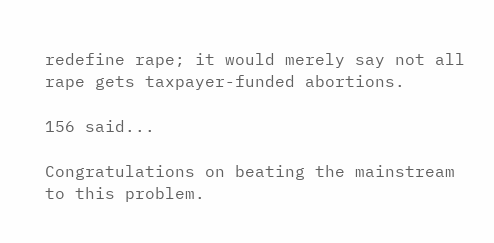redefine rape; it would merely say not all rape gets taxpayer-funded abortions.

156 said...

Congratulations on beating the mainstream to this problem.